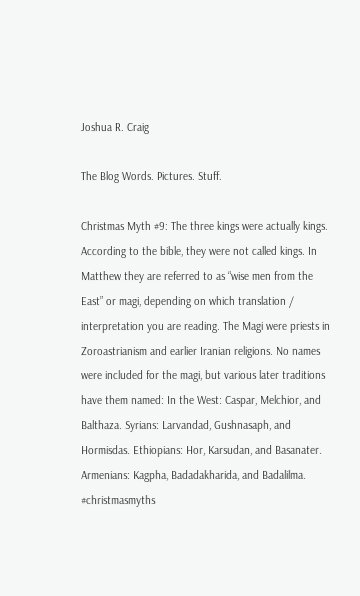Joshua R. Craig

The Blog Words. Pictures. Stuff.

Christmas Myth #9: The three kings were actually kings. According to the bible, they were not called kings. In Matthew they are referred to as “wise men from the East” or magi, depending on which translation / interpretation you are reading. The Magi were priests in Zoroastrianism and earlier Iranian religions. No names were included for the magi, but various later traditions have them named: In the West: Caspar, Melchior, and Balthaza. Syrians: Larvandad, Gushnasaph, and Hormisdas. Ethiopians: Hor, Karsudan, and Basanater. Armenians: Kagpha, Badadakharida, and Badalilma. #christmasmyths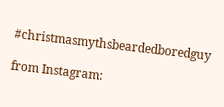#christmasmythsbeardedboredguy

from Instagram: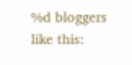%d bloggers like this: